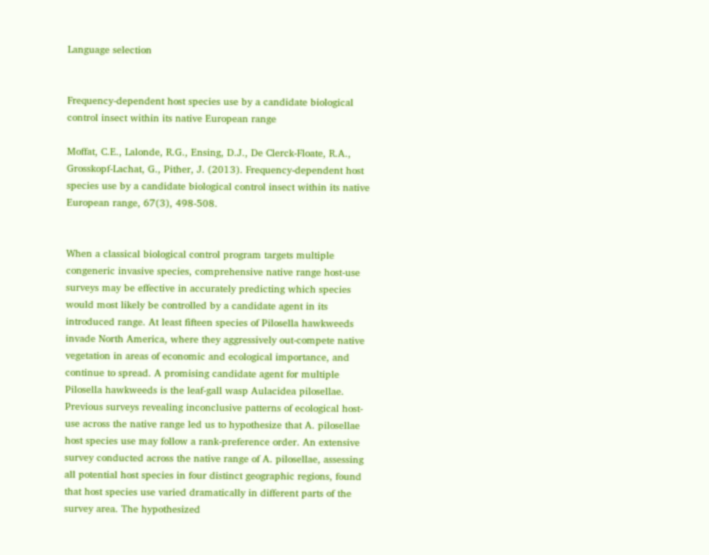Language selection


Frequency-dependent host species use by a candidate biological control insect within its native European range

Moffat, C.E., Lalonde, R.G., Ensing, D.J., De Clerck-Floate, R.A., Grosskopf-Lachat, G., Pither, J. (2013). Frequency-dependent host species use by a candidate biological control insect within its native European range, 67(3), 498-508.


When a classical biological control program targets multiple congeneric invasive species, comprehensive native range host-use surveys may be effective in accurately predicting which species would most likely be controlled by a candidate agent in its introduced range. At least fifteen species of Pilosella hawkweeds invade North America, where they aggressively out-compete native vegetation in areas of economic and ecological importance, and continue to spread. A promising candidate agent for multiple Pilosella hawkweeds is the leaf-gall wasp Aulacidea pilosellae. Previous surveys revealing inconclusive patterns of ecological host-use across the native range led us to hypothesize that A. pilosellae host species use may follow a rank-preference order. An extensive survey conducted across the native range of A. pilosellae, assessing all potential host species in four distinct geographic regions, found that host species use varied dramatically in different parts of the survey area. The hypothesized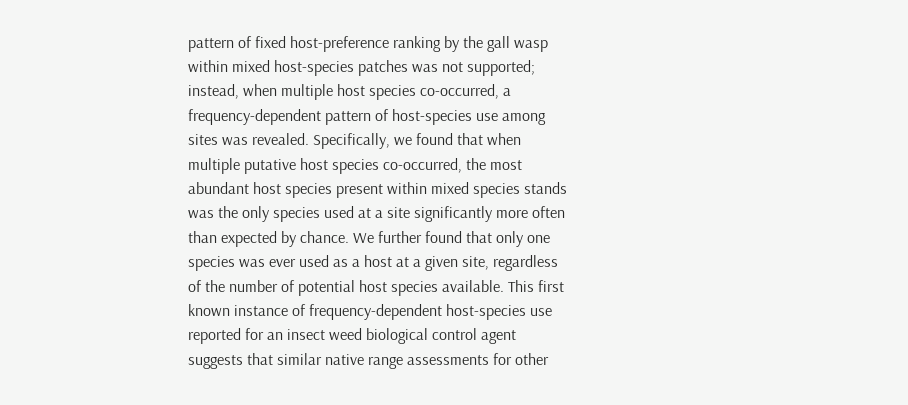pattern of fixed host-preference ranking by the gall wasp within mixed host-species patches was not supported; instead, when multiple host species co-occurred, a frequency-dependent pattern of host-species use among sites was revealed. Specifically, we found that when multiple putative host species co-occurred, the most abundant host species present within mixed species stands was the only species used at a site significantly more often than expected by chance. We further found that only one species was ever used as a host at a given site, regardless of the number of potential host species available. This first known instance of frequency-dependent host-species use reported for an insect weed biological control agent suggests that similar native range assessments for other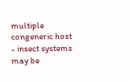multiple congeneric host - insect systems may be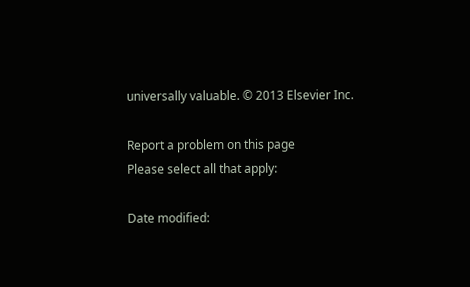universally valuable. © 2013 Elsevier Inc.

Report a problem on this page
Please select all that apply:

Date modified: